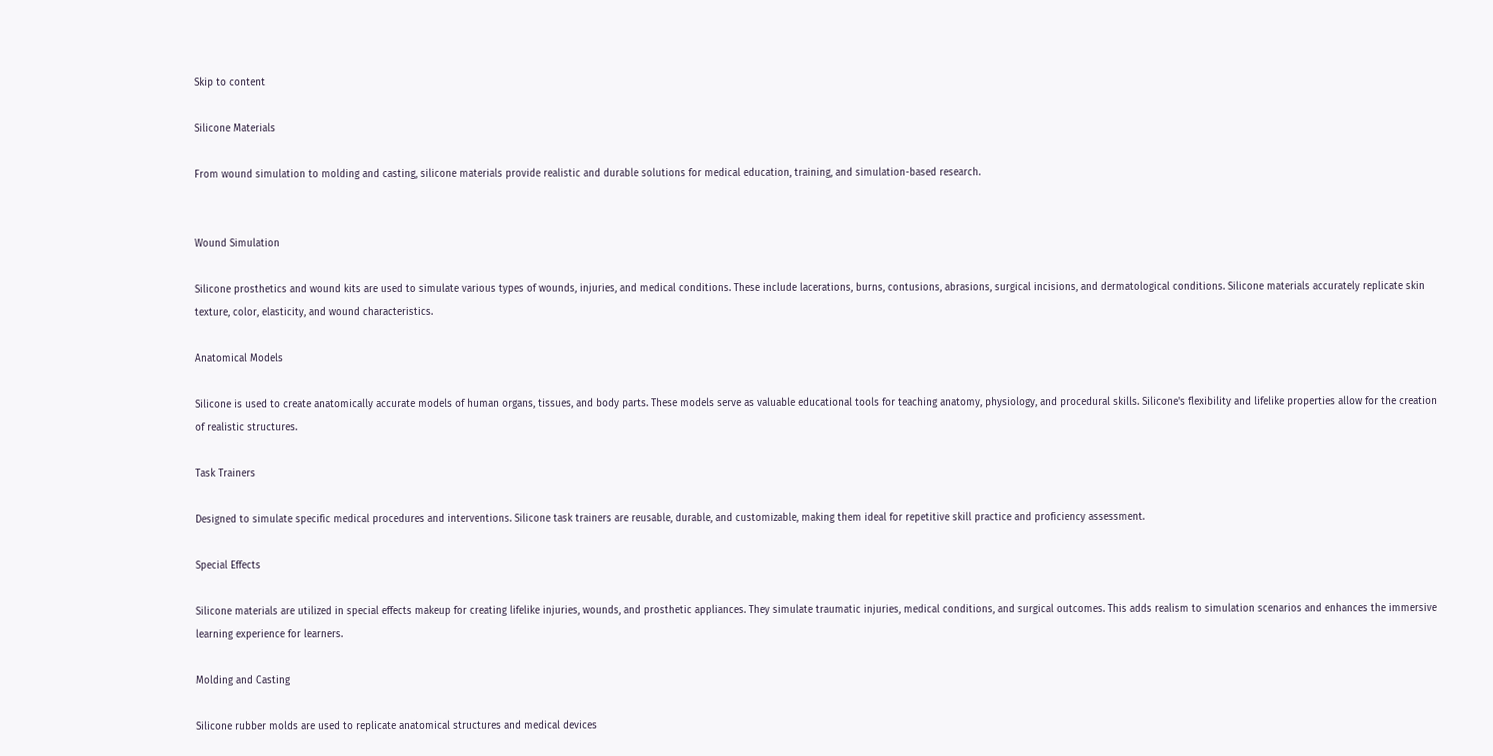Skip to content

Silicone Materials

From wound simulation to molding and casting, silicone materials provide realistic and durable solutions for medical education, training, and simulation-based research.


Wound Simulation

Silicone prosthetics and wound kits are used to simulate various types of wounds, injuries, and medical conditions. These include lacerations, burns, contusions, abrasions, surgical incisions, and dermatological conditions. Silicone materials accurately replicate skin texture, color, elasticity, and wound characteristics.

Anatomical Models

Silicone is used to create anatomically accurate models of human organs, tissues, and body parts. These models serve as valuable educational tools for teaching anatomy, physiology, and procedural skills. Silicone's flexibility and lifelike properties allow for the creation of realistic structures.

Task Trainers

Designed to simulate specific medical procedures and interventions. Silicone task trainers are reusable, durable, and customizable, making them ideal for repetitive skill practice and proficiency assessment.

Special Effects

Silicone materials are utilized in special effects makeup for creating lifelike injuries, wounds, and prosthetic appliances. They simulate traumatic injuries, medical conditions, and surgical outcomes. This adds realism to simulation scenarios and enhances the immersive learning experience for learners.

Molding and Casting

Silicone rubber molds are used to replicate anatomical structures and medical devices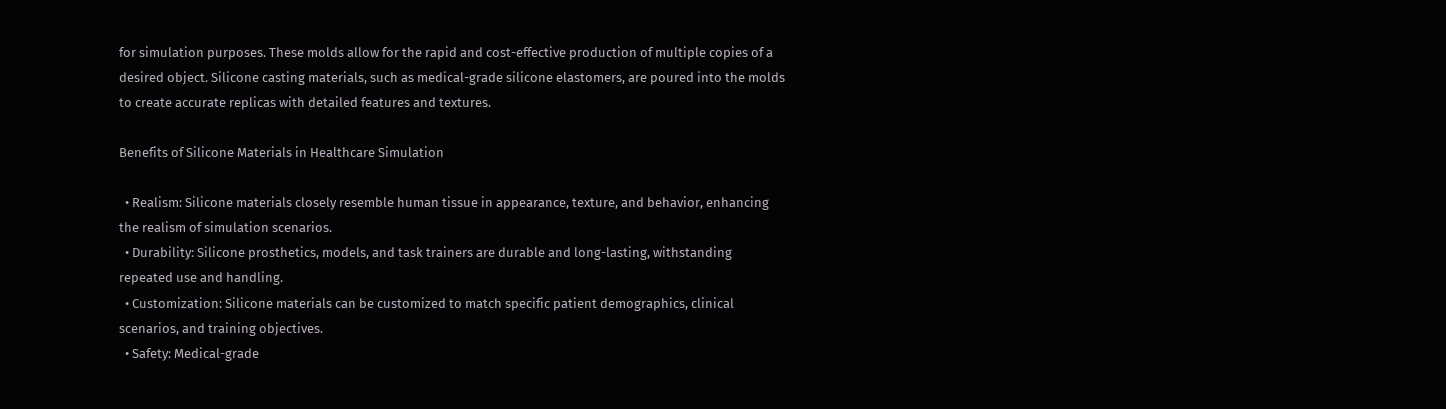for simulation purposes. These molds allow for the rapid and cost-effective production of multiple copies of a desired object. Silicone casting materials, such as medical-grade silicone elastomers, are poured into the molds to create accurate replicas with detailed features and textures.

Benefits of Silicone Materials in Healthcare Simulation

  • Realism: Silicone materials closely resemble human tissue in appearance, texture, and behavior, enhancing the realism of simulation scenarios.
  • Durability: Silicone prosthetics, models, and task trainers are durable and long-lasting, withstanding repeated use and handling.
  • Customization: Silicone materials can be customized to match specific patient demographics, clinical scenarios, and training objectives.
  • Safety: Medical-grade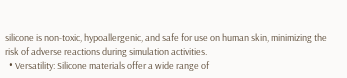silicone is non-toxic, hypoallergenic, and safe for use on human skin, minimizing the risk of adverse reactions during simulation activities.
  • Versatility: Silicone materials offer a wide range of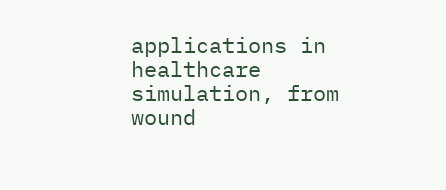applications in healthcare simulation, from wound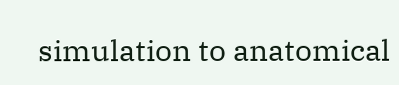simulation to anatomical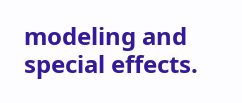modeling and special effects.